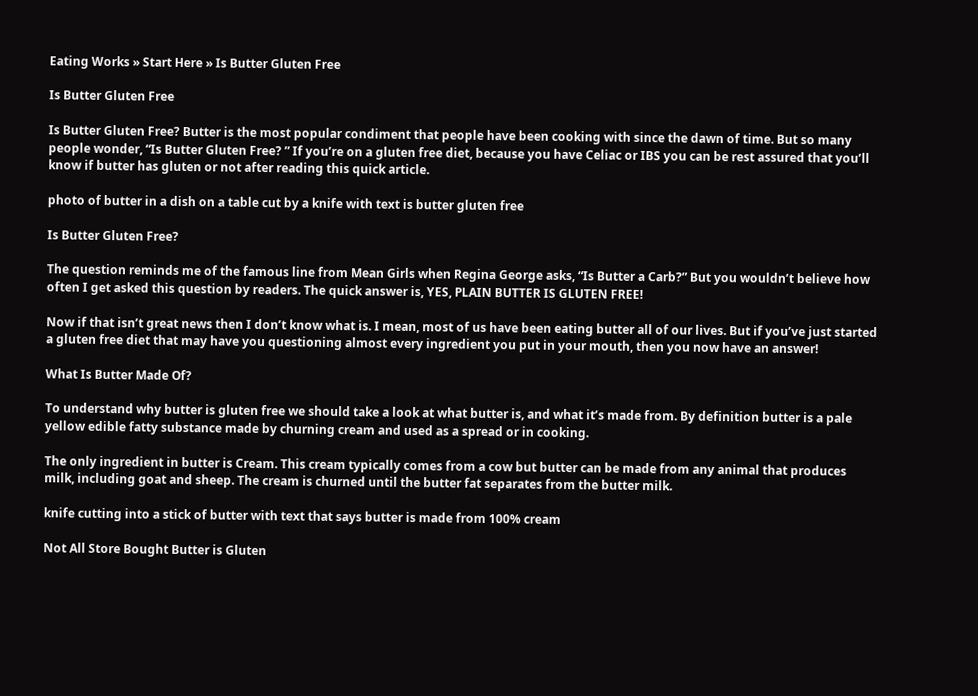Eating Works » Start Here » Is Butter Gluten Free

Is Butter Gluten Free

Is Butter Gluten Free? Butter is the most popular condiment that people have been cooking with since the dawn of time. But so many people wonder, “Is Butter Gluten Free? ” If you’re on a gluten free diet, because you have Celiac or IBS you can be rest assured that you’ll know if butter has gluten or not after reading this quick article.

photo of butter in a dish on a table cut by a knife with text is butter gluten free

Is Butter Gluten Free?

The question reminds me of the famous line from Mean Girls when Regina George asks, “Is Butter a Carb?” But you wouldn’t believe how often I get asked this question by readers. The quick answer is, YES, PLAIN BUTTER IS GLUTEN FREE!

Now if that isn’t great news then I don’t know what is. I mean, most of us have been eating butter all of our lives. But if you’ve just started a gluten free diet that may have you questioning almost every ingredient you put in your mouth, then you now have an answer!

What Is Butter Made Of?

To understand why butter is gluten free we should take a look at what butter is, and what it’s made from. By definition butter is a pale yellow edible fatty substance made by churning cream and used as a spread or in cooking.

The only ingredient in butter is Cream. This cream typically comes from a cow but butter can be made from any animal that produces milk, including goat and sheep. The cream is churned until the butter fat separates from the butter milk.

knife cutting into a stick of butter with text that says butter is made from 100% cream

Not All Store Bought Butter is Gluten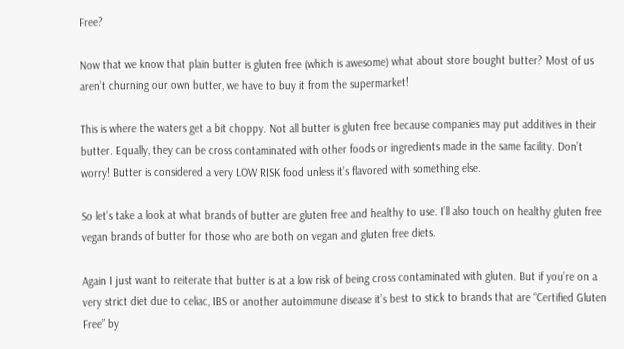Free?

Now that we know that plain butter is gluten free (which is awesome) what about store bought butter? Most of us aren’t churning our own butter, we have to buy it from the supermarket!

This is where the waters get a bit choppy. Not all butter is gluten free because companies may put additives in their butter. Equally, they can be cross contaminated with other foods or ingredients made in the same facility. Don’t worry! Butter is considered a very LOW RISK food unless it’s flavored with something else.

So let’s take a look at what brands of butter are gluten free and healthy to use. I’ll also touch on healthy gluten free vegan brands of butter for those who are both on vegan and gluten free diets.

Again I just want to reiterate that butter is at a low risk of being cross contaminated with gluten. But if you’re on a very strict diet due to celiac, IBS or another autoimmune disease it’s best to stick to brands that are “Certified Gluten Free” by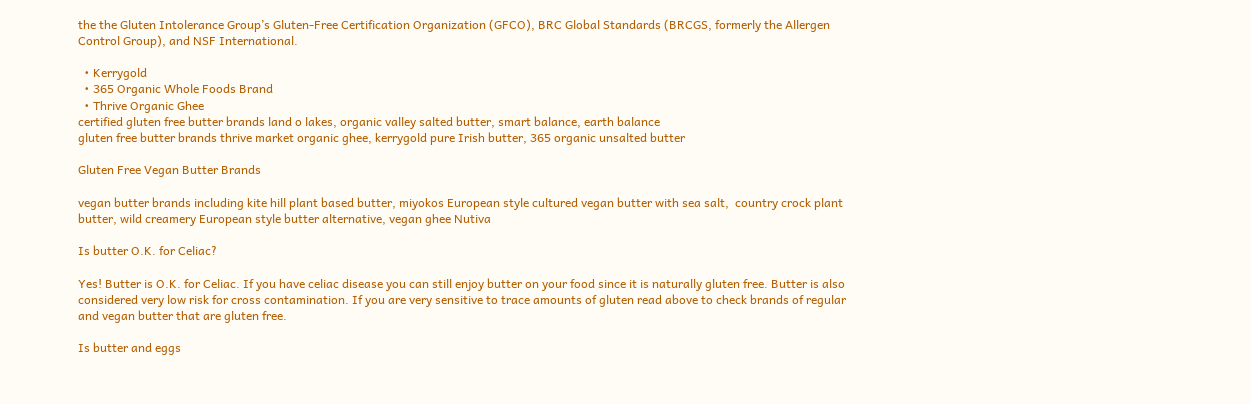the the Gluten Intolerance Group’s Gluten-Free Certification Organization (GFCO), BRC Global Standards (BRCGS, formerly the Allergen Control Group), and NSF International.

  • Kerrygold
  • 365 Organic Whole Foods Brand
  • Thrive Organic Ghee
certified gluten free butter brands land o lakes, organic valley salted butter, smart balance, earth balance
gluten free butter brands thrive market organic ghee, kerrygold pure Irish butter, 365 organic unsalted butter

Gluten Free Vegan Butter Brands

vegan butter brands including kite hill plant based butter, miyokos European style cultured vegan butter with sea salt,  country crock plant butter, wild creamery European style butter alternative, vegan ghee Nutiva

Is butter O.K. for Celiac?

Yes! Butter is O.K. for Celiac. If you have celiac disease you can still enjoy butter on your food since it is naturally gluten free. Butter is also considered very low risk for cross contamination. If you are very sensitive to trace amounts of gluten read above to check brands of regular and vegan butter that are gluten free.

Is butter and eggs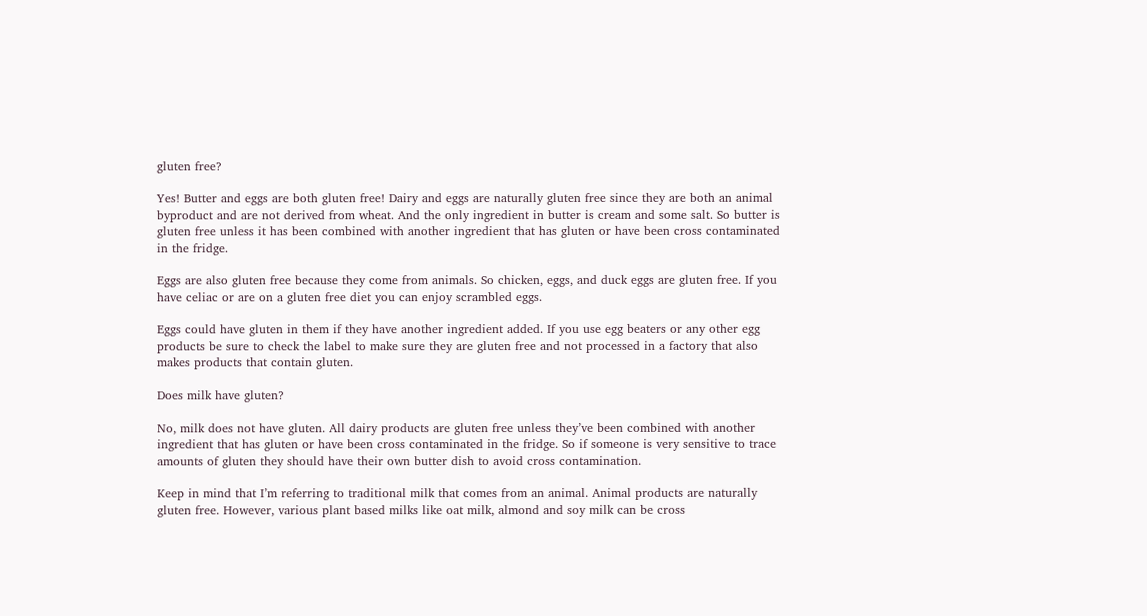gluten free?

Yes! Butter and eggs are both gluten free! Dairy and eggs are naturally gluten free since they are both an animal byproduct and are not derived from wheat. And the only ingredient in butter is cream and some salt. So butter is gluten free unless it has been combined with another ingredient that has gluten or have been cross contaminated in the fridge.

Eggs are also gluten free because they come from animals. So chicken, eggs, and duck eggs are gluten free. If you have celiac or are on a gluten free diet you can enjoy scrambled eggs.

Eggs could have gluten in them if they have another ingredient added. If you use egg beaters or any other egg products be sure to check the label to make sure they are gluten free and not processed in a factory that also makes products that contain gluten.

Does milk have gluten?

No, milk does not have gluten. All dairy products are gluten free unless they’ve been combined with another ingredient that has gluten or have been cross contaminated in the fridge. So if someone is very sensitive to trace amounts of gluten they should have their own butter dish to avoid cross contamination.

Keep in mind that I’m referring to traditional milk that comes from an animal. Animal products are naturally gluten free. However, various plant based milks like oat milk, almond and soy milk can be cross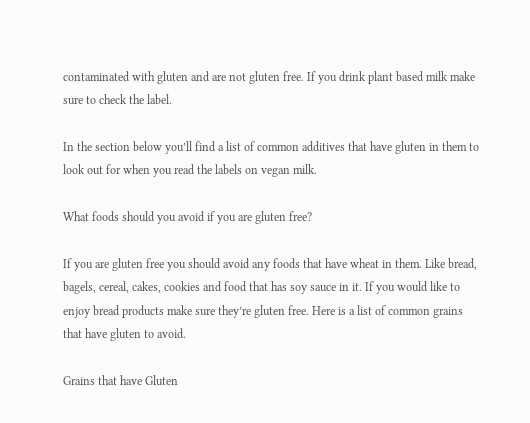contaminated with gluten and are not gluten free. If you drink plant based milk make sure to check the label.

In the section below you’ll find a list of common additives that have gluten in them to look out for when you read the labels on vegan milk.

What foods should you avoid if you are gluten free?

If you are gluten free you should avoid any foods that have wheat in them. Like bread, bagels, cereal, cakes, cookies and food that has soy sauce in it. If you would like to enjoy bread products make sure they’re gluten free. Here is a list of common grains that have gluten to avoid.

Grains that have Gluten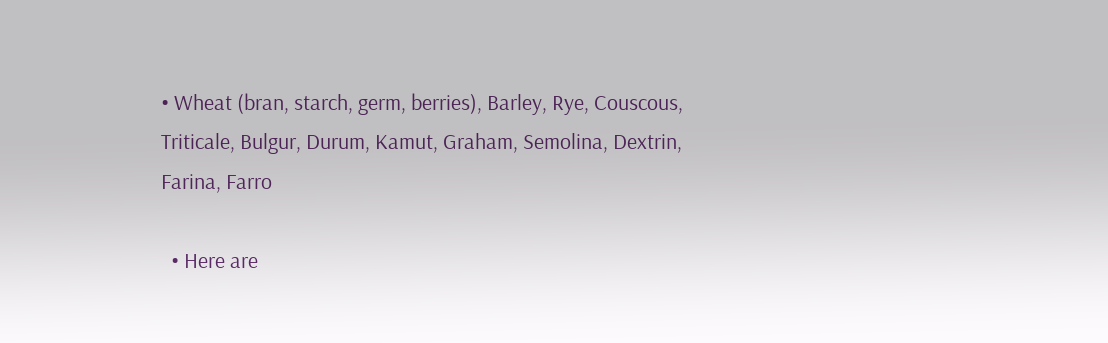• Wheat (bran, starch, germ, berries), Barley, Rye, Couscous, Triticale, Bulgur, Durum, Kamut, Graham, Semolina, Dextrin, Farina, Farro

  • Here are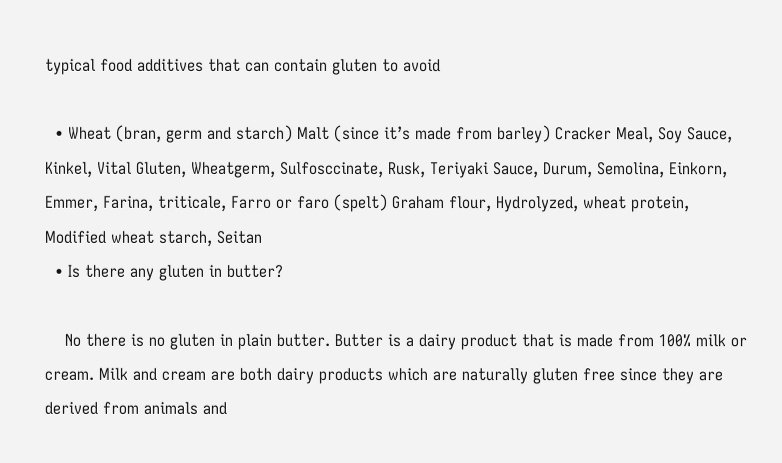typical food additives that can contain gluten to avoid

  • Wheat (bran, germ and starch) Malt (since it’s made from barley) Cracker Meal, Soy Sauce, Kinkel, Vital Gluten, Wheatgerm, Sulfosccinate, Rusk, Teriyaki Sauce, Durum, Semolina, Einkorn, Emmer, Farina, triticale, Farro or faro (spelt) Graham flour, Hydrolyzed, wheat protein, Modified wheat starch, Seitan
  • Is there any gluten in butter?

    No there is no gluten in plain butter. Butter is a dairy product that is made from 100% milk or cream. Milk and cream are both dairy products which are naturally gluten free since they are derived from animals and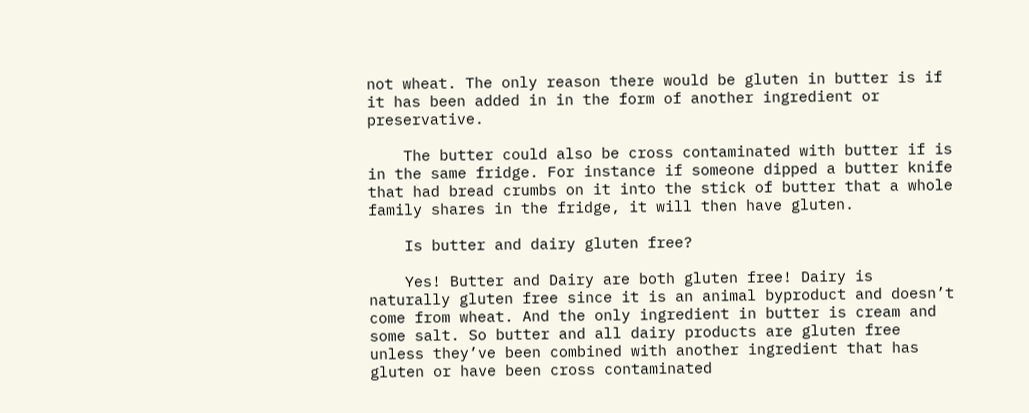not wheat. The only reason there would be gluten in butter is if it has been added in in the form of another ingredient or preservative.

    The butter could also be cross contaminated with butter if is in the same fridge. For instance if someone dipped a butter knife that had bread crumbs on it into the stick of butter that a whole family shares in the fridge, it will then have gluten.

    Is butter and dairy gluten free?

    Yes! Butter and Dairy are both gluten free! Dairy is naturally gluten free since it is an animal byproduct and doesn’t come from wheat. And the only ingredient in butter is cream and some salt. So butter and all dairy products are gluten free unless they’ve been combined with another ingredient that has gluten or have been cross contaminated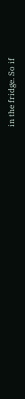in the fridge. So if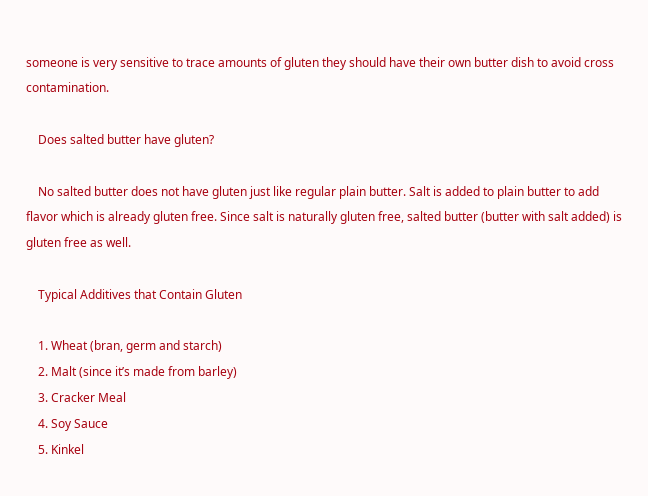someone is very sensitive to trace amounts of gluten they should have their own butter dish to avoid cross contamination.

    Does salted butter have gluten?

    No salted butter does not have gluten just like regular plain butter. Salt is added to plain butter to add flavor which is already gluten free. Since salt is naturally gluten free, salted butter (butter with salt added) is gluten free as well.

    Typical Additives that Contain Gluten

    1. Wheat (bran, germ and starch)
    2. Malt (since it’s made from barley)
    3. Cracker Meal
    4. Soy Sauce
    5. Kinkel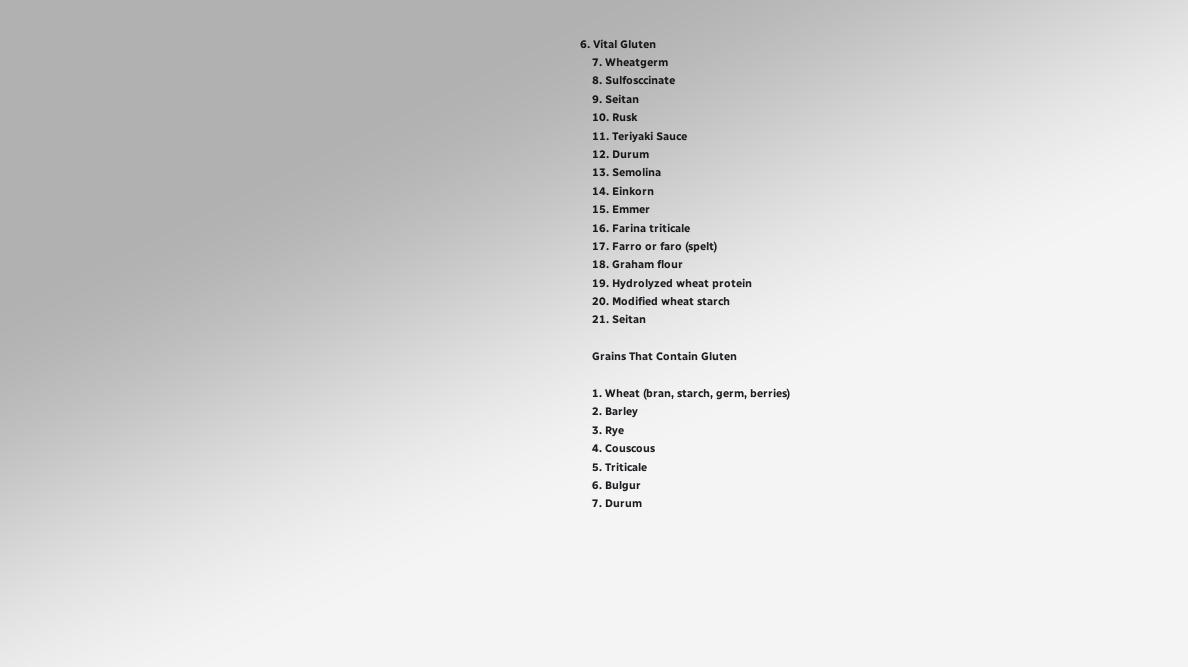6. Vital Gluten
    7. Wheatgerm
    8. Sulfosccinate
    9. Seitan
    10. Rusk
    11. Teriyaki Sauce
    12. Durum
    13. Semolina
    14. Einkorn
    15. Emmer
    16. Farina triticale
    17. Farro or faro (spelt)
    18. Graham flour
    19. Hydrolyzed wheat protein
    20. Modified wheat starch
    21. Seitan

    Grains That Contain Gluten

    1. Wheat (bran, starch, germ, berries)
    2. Barley
    3. Rye
    4. Couscous
    5. Triticale
    6. Bulgur
    7. Durum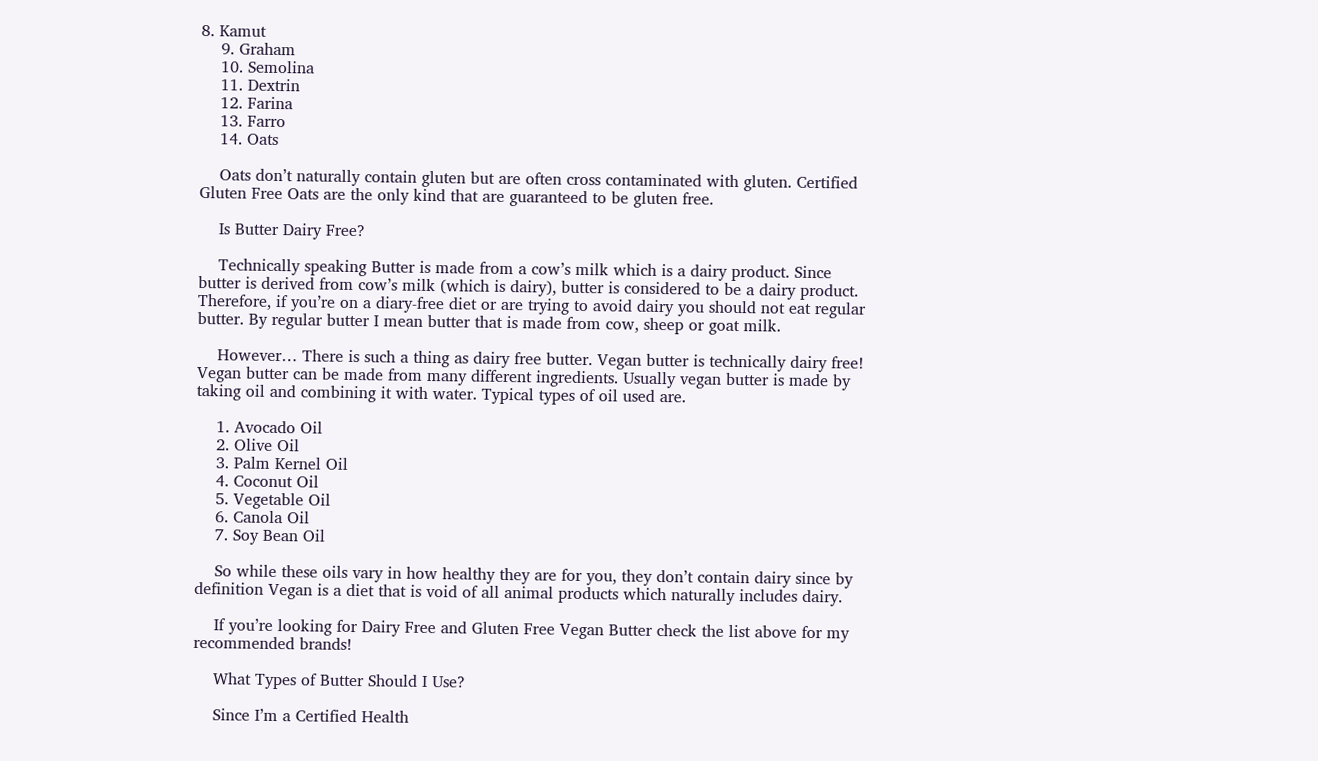8. Kamut
    9. Graham
    10. Semolina
    11. Dextrin
    12. Farina
    13. Farro
    14. Oats

    Oats don’t naturally contain gluten but are often cross contaminated with gluten. Certified Gluten Free Oats are the only kind that are guaranteed to be gluten free.

    Is Butter Dairy Free?

    Technically speaking Butter is made from a cow’s milk which is a dairy product. Since butter is derived from cow’s milk (which is dairy), butter is considered to be a dairy product. Therefore, if you’re on a diary-free diet or are trying to avoid dairy you should not eat regular butter. By regular butter I mean butter that is made from cow, sheep or goat milk.

    However… There is such a thing as dairy free butter. Vegan butter is technically dairy free! Vegan butter can be made from many different ingredients. Usually vegan butter is made by taking oil and combining it with water. Typical types of oil used are.

    1. Avocado Oil
    2. Olive Oil
    3. Palm Kernel Oil
    4. Coconut Oil
    5. Vegetable Oil
    6. Canola Oil
    7. Soy Bean Oil

    So while these oils vary in how healthy they are for you, they don’t contain dairy since by definition Vegan is a diet that is void of all animal products which naturally includes dairy.

    If you’re looking for Dairy Free and Gluten Free Vegan Butter check the list above for my recommended brands!

    What Types of Butter Should I Use?

    Since I’m a Certified Health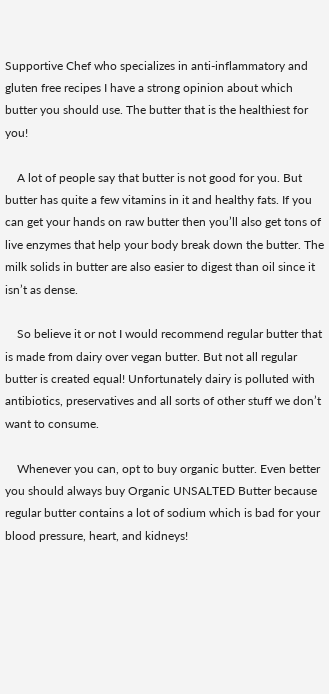Supportive Chef who specializes in anti-inflammatory and gluten free recipes I have a strong opinion about which butter you should use. The butter that is the healthiest for you!

    A lot of people say that butter is not good for you. But butter has quite a few vitamins in it and healthy fats. If you can get your hands on raw butter then you’ll also get tons of live enzymes that help your body break down the butter. The milk solids in butter are also easier to digest than oil since it isn’t as dense.

    So believe it or not I would recommend regular butter that is made from dairy over vegan butter. But not all regular butter is created equal! Unfortunately dairy is polluted with antibiotics, preservatives and all sorts of other stuff we don’t want to consume.

    Whenever you can, opt to buy organic butter. Even better you should always buy Organic UNSALTED Butter because regular butter contains a lot of sodium which is bad for your blood pressure, heart, and kidneys!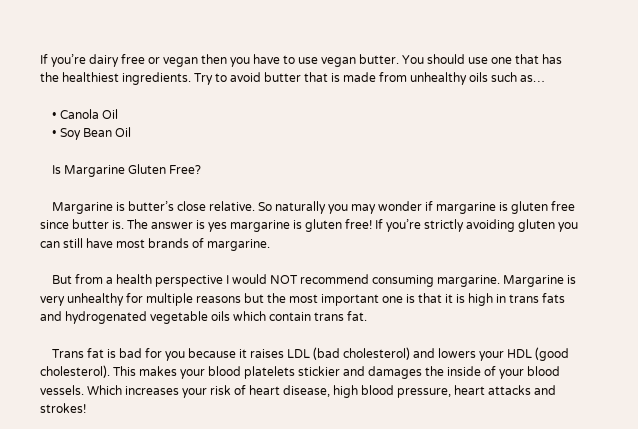If you’re dairy free or vegan then you have to use vegan butter. You should use one that has the healthiest ingredients. Try to avoid butter that is made from unhealthy oils such as…

    • Canola Oil
    • Soy Bean Oil

    Is Margarine Gluten Free?

    Margarine is butter’s close relative. So naturally you may wonder if margarine is gluten free since butter is. The answer is yes margarine is gluten free! If you’re strictly avoiding gluten you can still have most brands of margarine.

    But from a health perspective I would NOT recommend consuming margarine. Margarine is very unhealthy for multiple reasons but the most important one is that it is high in trans fats and hydrogenated vegetable oils which contain trans fat.

    Trans fat is bad for you because it raises LDL (bad cholesterol) and lowers your HDL (good cholesterol). This makes your blood platelets stickier and damages the inside of your blood vessels. Which increases your risk of heart disease, high blood pressure, heart attacks and strokes!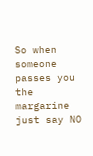So when someone passes you the margarine just say NO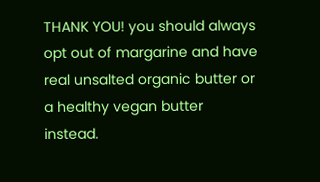THANK YOU! you should always opt out of margarine and have real unsalted organic butter or a healthy vegan butter instead.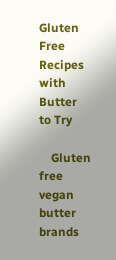Gluten Free Recipes with Butter to Try

    Gluten free vegan butter brands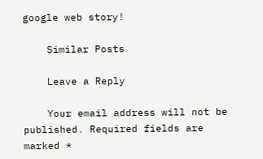google web story!

    Similar Posts

    Leave a Reply

    Your email address will not be published. Required fields are marked *